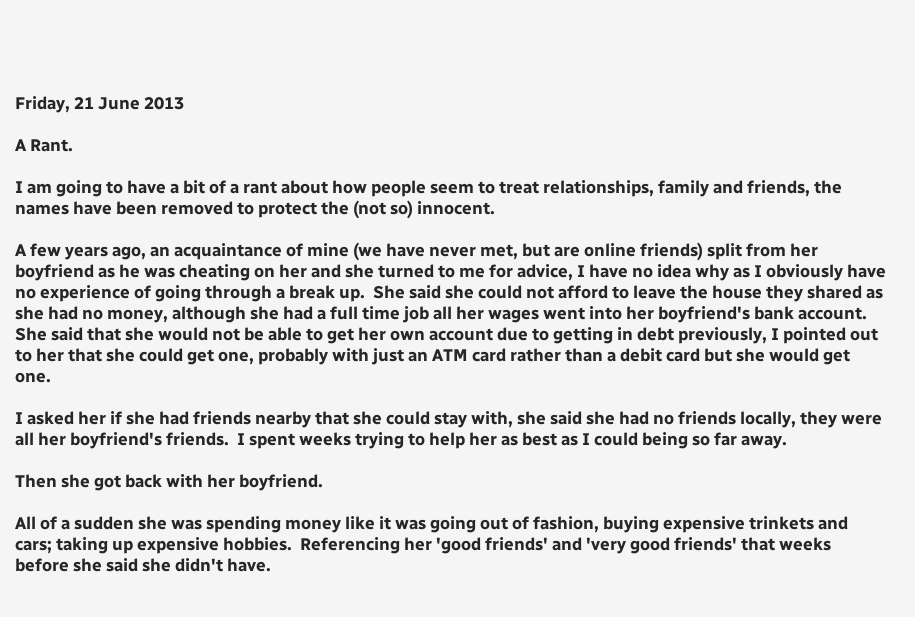Friday, 21 June 2013

A Rant.

I am going to have a bit of a rant about how people seem to treat relationships, family and friends, the names have been removed to protect the (not so) innocent.

A few years ago, an acquaintance of mine (we have never met, but are online friends) split from her boyfriend as he was cheating on her and she turned to me for advice, I have no idea why as I obviously have no experience of going through a break up.  She said she could not afford to leave the house they shared as she had no money, although she had a full time job all her wages went into her boyfriend's bank account.  She said that she would not be able to get her own account due to getting in debt previously, I pointed out to her that she could get one, probably with just an ATM card rather than a debit card but she would get one.

I asked her if she had friends nearby that she could stay with, she said she had no friends locally, they were all her boyfriend's friends.  I spent weeks trying to help her as best as I could being so far away.

Then she got back with her boyfriend.

All of a sudden she was spending money like it was going out of fashion, buying expensive trinkets and cars; taking up expensive hobbies.  Referencing her 'good friends' and 'very good friends' that weeks before she said she didn't have.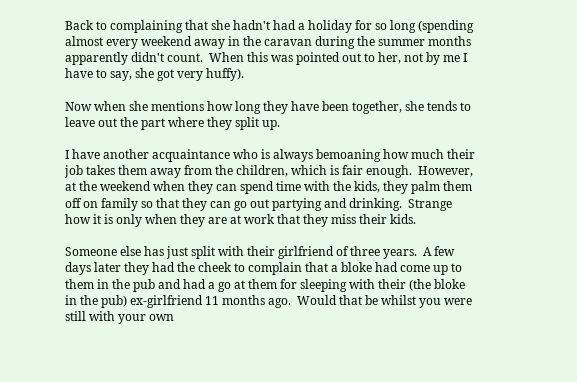Back to complaining that she hadn't had a holiday for so long (spending almost every weekend away in the caravan during the summer months apparently didn't count.  When this was pointed out to her, not by me I have to say, she got very huffy).

Now when she mentions how long they have been together, she tends to leave out the part where they split up.

I have another acquaintance who is always bemoaning how much their job takes them away from the children, which is fair enough.  However, at the weekend when they can spend time with the kids, they palm them off on family so that they can go out partying and drinking.  Strange how it is only when they are at work that they miss their kids.

Someone else has just split with their girlfriend of three years.  A few days later they had the cheek to complain that a bloke had come up to them in the pub and had a go at them for sleeping with their (the bloke in the pub) ex-girlfriend 11 months ago.  Would that be whilst you were still with your own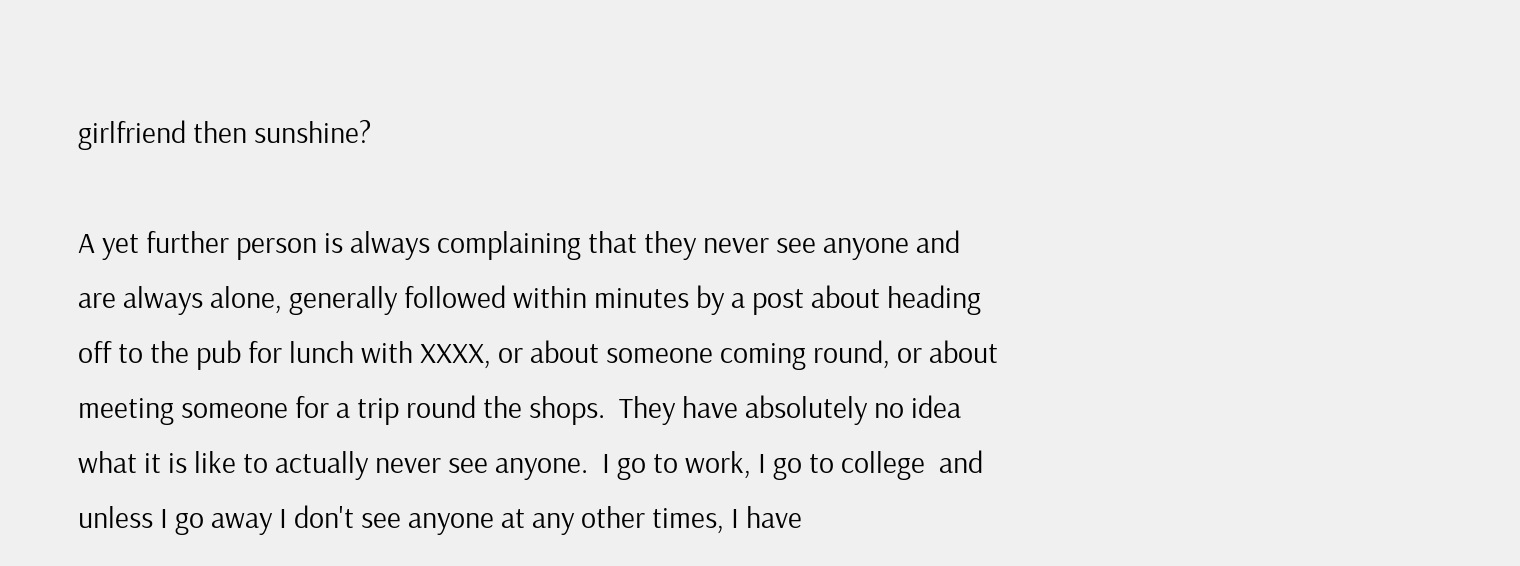girlfriend then sunshine?

A yet further person is always complaining that they never see anyone and are always alone, generally followed within minutes by a post about heading off to the pub for lunch with XXXX, or about someone coming round, or about meeting someone for a trip round the shops.  They have absolutely no idea what it is like to actually never see anyone.  I go to work, I go to college  and unless I go away I don't see anyone at any other times, I have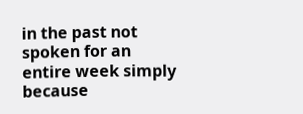in the past not spoken for an entire week simply because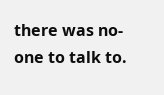there was no-one to talk to.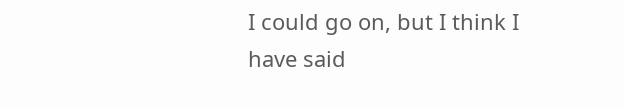I could go on, but I think I have said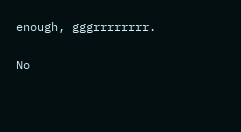enough, gggrrrrrrrr.

No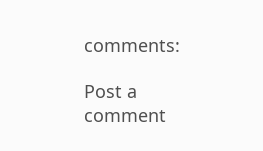comments:

Post a comment